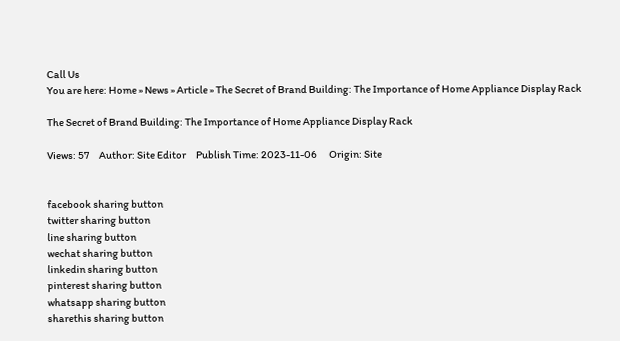Call Us
You are here: Home » News » Article » The Secret of Brand Building: The Importance of Home Appliance Display Rack

The Secret of Brand Building: The Importance of Home Appliance Display Rack

Views: 57     Author: Site Editor     Publish Time: 2023-11-06      Origin: Site


facebook sharing button
twitter sharing button
line sharing button
wechat sharing button
linkedin sharing button
pinterest sharing button
whatsapp sharing button
sharethis sharing button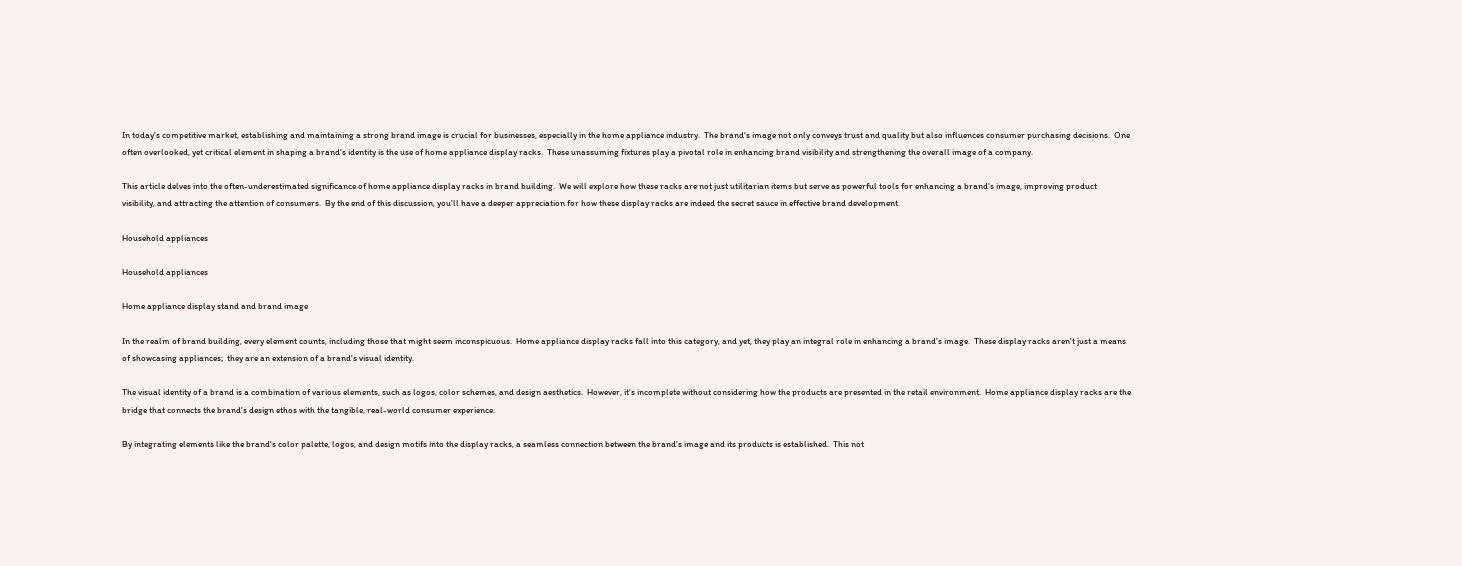In today's competitive market, establishing and maintaining a strong brand image is crucial for businesses, especially in the home appliance industry.  The brand's image not only conveys trust and quality but also influences consumer purchasing decisions.  One often overlooked, yet critical element in shaping a brand's identity is the use of home appliance display racks.  These unassuming fixtures play a pivotal role in enhancing brand visibility and strengthening the overall image of a company.

This article delves into the often-underestimated significance of home appliance display racks in brand building.  We will explore how these racks are not just utilitarian items but serve as powerful tools for enhancing a brand's image, improving product visibility, and attracting the attention of consumers.  By the end of this discussion, you'll have a deeper appreciation for how these display racks are indeed the secret sauce in effective brand development.

Household appliances

Household appliances

Home appliance display stand and brand image

In the realm of brand building, every element counts, including those that might seem inconspicuous.  Home appliance display racks fall into this category, and yet, they play an integral role in enhancing a brand's image.  These display racks aren't just a means of showcasing appliances;  they are an extension of a brand's visual identity.

The visual identity of a brand is a combination of various elements, such as logos, color schemes, and design aesthetics.  However, it's incomplete without considering how the products are presented in the retail environment.  Home appliance display racks are the bridge that connects the brand's design ethos with the tangible, real-world consumer experience.

By integrating elements like the brand's color palette, logos, and design motifs into the display racks, a seamless connection between the brand's image and its products is established.  This not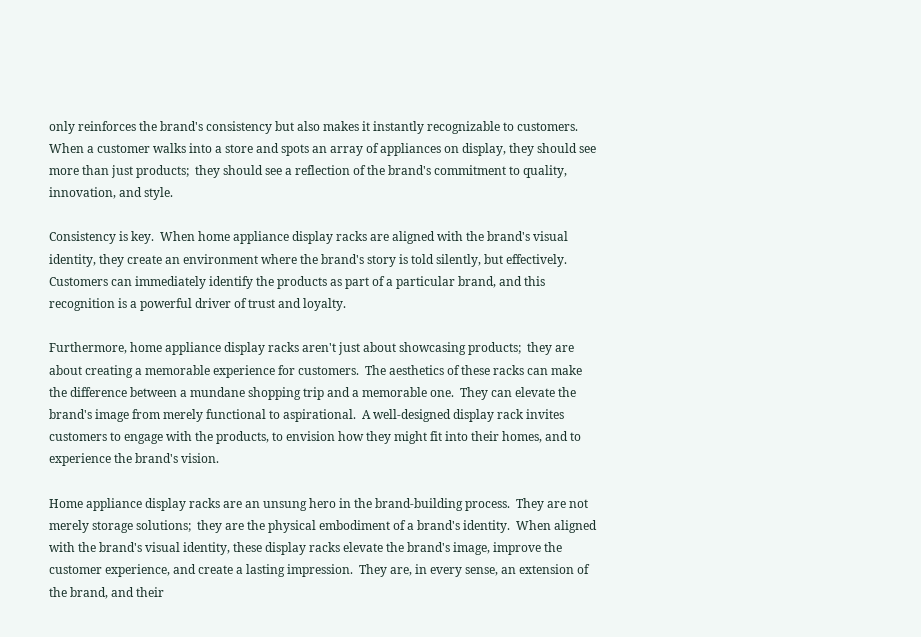only reinforces the brand's consistency but also makes it instantly recognizable to customers.  When a customer walks into a store and spots an array of appliances on display, they should see more than just products;  they should see a reflection of the brand's commitment to quality, innovation, and style.

Consistency is key.  When home appliance display racks are aligned with the brand's visual identity, they create an environment where the brand's story is told silently, but effectively.  Customers can immediately identify the products as part of a particular brand, and this recognition is a powerful driver of trust and loyalty.

Furthermore, home appliance display racks aren't just about showcasing products;  they are about creating a memorable experience for customers.  The aesthetics of these racks can make the difference between a mundane shopping trip and a memorable one.  They can elevate the brand's image from merely functional to aspirational.  A well-designed display rack invites customers to engage with the products, to envision how they might fit into their homes, and to experience the brand's vision.

Home appliance display racks are an unsung hero in the brand-building process.  They are not merely storage solutions;  they are the physical embodiment of a brand's identity.  When aligned with the brand's visual identity, these display racks elevate the brand's image, improve the customer experience, and create a lasting impression.  They are, in every sense, an extension of the brand, and their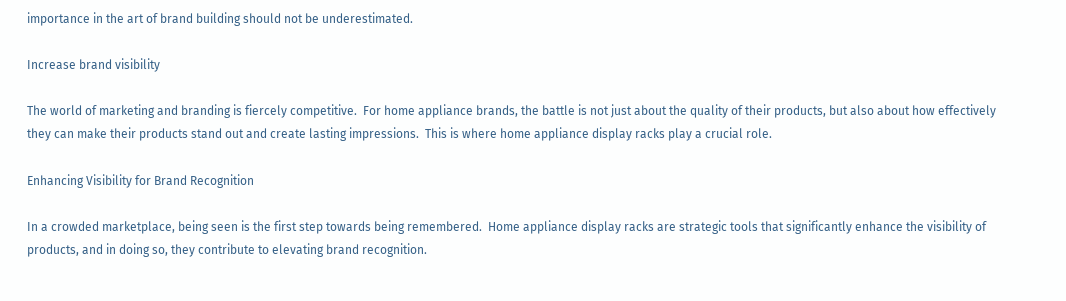importance in the art of brand building should not be underestimated.

Increase brand visibility

The world of marketing and branding is fiercely competitive.  For home appliance brands, the battle is not just about the quality of their products, but also about how effectively they can make their products stand out and create lasting impressions.  This is where home appliance display racks play a crucial role.

Enhancing Visibility for Brand Recognition

In a crowded marketplace, being seen is the first step towards being remembered.  Home appliance display racks are strategic tools that significantly enhance the visibility of products, and in doing so, they contribute to elevating brand recognition.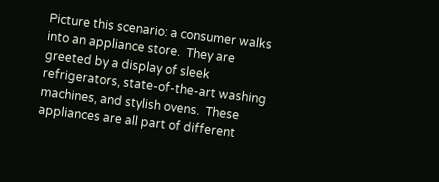Picture this scenario: a consumer walks into an appliance store.  They are greeted by a display of sleek refrigerators, state-of-the-art washing machines, and stylish ovens.  These appliances are all part of different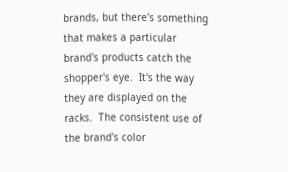brands, but there's something that makes a particular brand's products catch the shopper's eye.  It's the way they are displayed on the racks.  The consistent use of the brand's color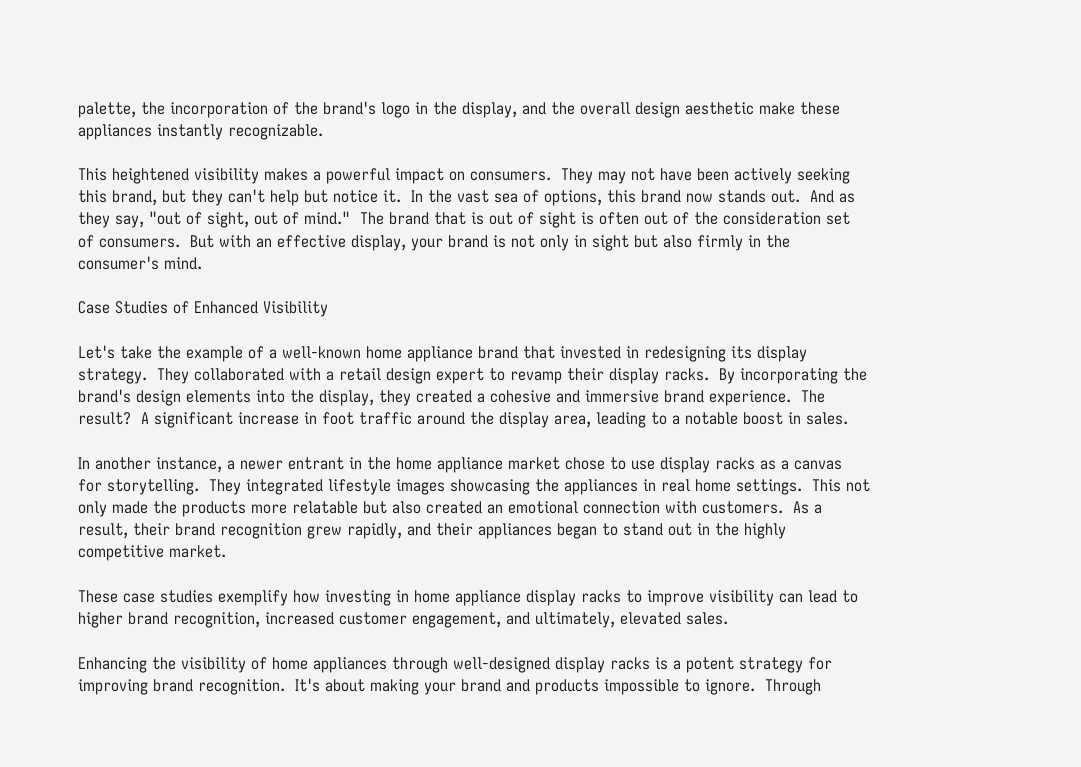palette, the incorporation of the brand's logo in the display, and the overall design aesthetic make these appliances instantly recognizable.

This heightened visibility makes a powerful impact on consumers.  They may not have been actively seeking this brand, but they can't help but notice it.  In the vast sea of options, this brand now stands out.  And as they say, "out of sight, out of mind."  The brand that is out of sight is often out of the consideration set of consumers.  But with an effective display, your brand is not only in sight but also firmly in the consumer's mind.

Case Studies of Enhanced Visibility

Let's take the example of a well-known home appliance brand that invested in redesigning its display strategy.  They collaborated with a retail design expert to revamp their display racks.  By incorporating the brand's design elements into the display, they created a cohesive and immersive brand experience.  The result?  A significant increase in foot traffic around the display area, leading to a notable boost in sales.

In another instance, a newer entrant in the home appliance market chose to use display racks as a canvas for storytelling.  They integrated lifestyle images showcasing the appliances in real home settings.  This not only made the products more relatable but also created an emotional connection with customers.  As a result, their brand recognition grew rapidly, and their appliances began to stand out in the highly competitive market.

These case studies exemplify how investing in home appliance display racks to improve visibility can lead to higher brand recognition, increased customer engagement, and ultimately, elevated sales.

Enhancing the visibility of home appliances through well-designed display racks is a potent strategy for improving brand recognition.  It's about making your brand and products impossible to ignore.  Through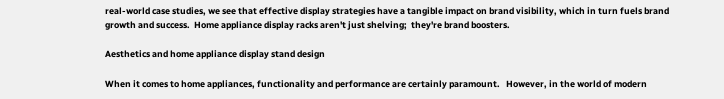real-world case studies, we see that effective display strategies have a tangible impact on brand visibility, which in turn fuels brand growth and success.  Home appliance display racks aren't just shelving;  they're brand boosters.

Aesthetics and home appliance display stand design

When it comes to home appliances, functionality and performance are certainly paramount.   However, in the world of modern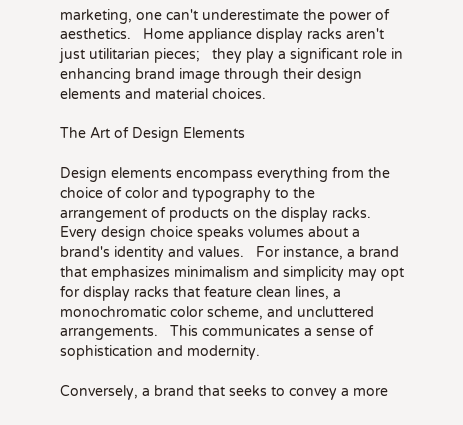marketing, one can't underestimate the power of aesthetics.   Home appliance display racks aren't just utilitarian pieces;   they play a significant role in enhancing brand image through their design elements and material choices.

The Art of Design Elements

Design elements encompass everything from the choice of color and typography to the arrangement of products on the display racks.   Every design choice speaks volumes about a brand's identity and values.   For instance, a brand that emphasizes minimalism and simplicity may opt for display racks that feature clean lines, a monochromatic color scheme, and uncluttered arrangements.   This communicates a sense of sophistication and modernity.

Conversely, a brand that seeks to convey a more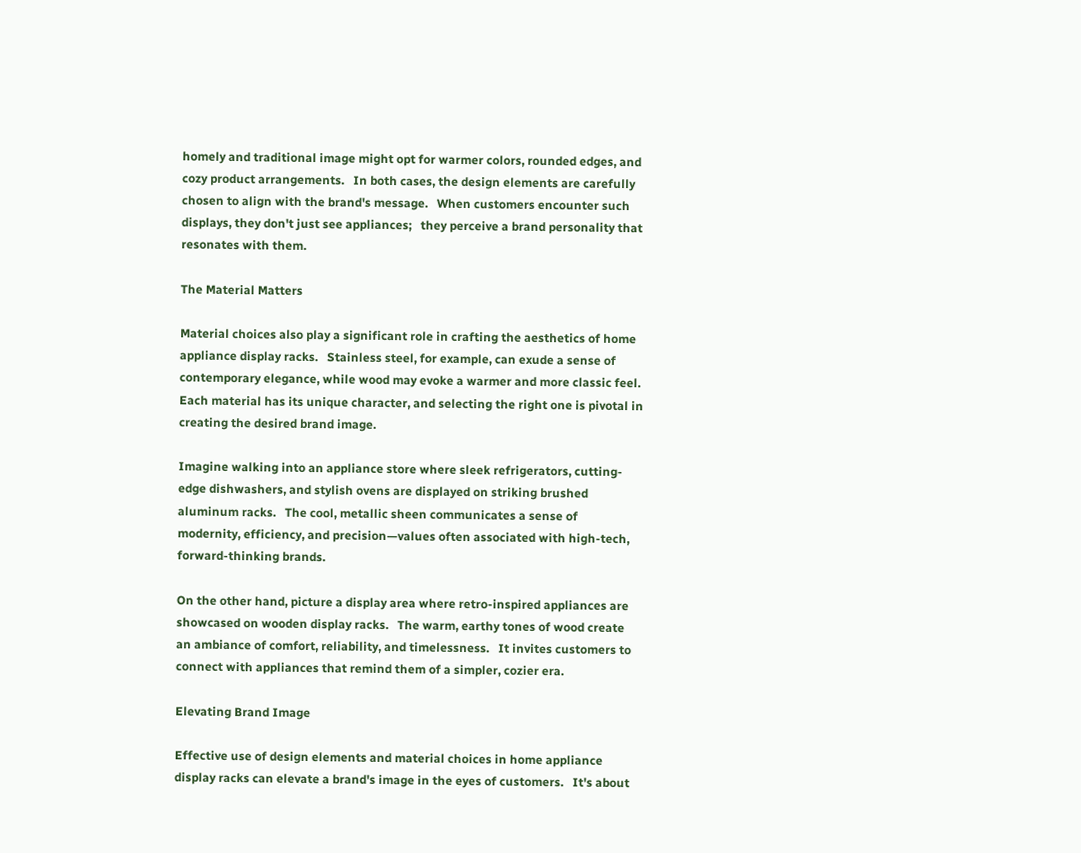homely and traditional image might opt for warmer colors, rounded edges, and cozy product arrangements.   In both cases, the design elements are carefully chosen to align with the brand's message.   When customers encounter such displays, they don't just see appliances;   they perceive a brand personality that resonates with them.

The Material Matters

Material choices also play a significant role in crafting the aesthetics of home appliance display racks.   Stainless steel, for example, can exude a sense of contemporary elegance, while wood may evoke a warmer and more classic feel.   Each material has its unique character, and selecting the right one is pivotal in creating the desired brand image.

Imagine walking into an appliance store where sleek refrigerators, cutting-edge dishwashers, and stylish ovens are displayed on striking brushed aluminum racks.   The cool, metallic sheen communicates a sense of modernity, efficiency, and precision—values often associated with high-tech, forward-thinking brands.

On the other hand, picture a display area where retro-inspired appliances are showcased on wooden display racks.   The warm, earthy tones of wood create an ambiance of comfort, reliability, and timelessness.   It invites customers to connect with appliances that remind them of a simpler, cozier era.

Elevating Brand Image

Effective use of design elements and material choices in home appliance display racks can elevate a brand's image in the eyes of customers.   It's about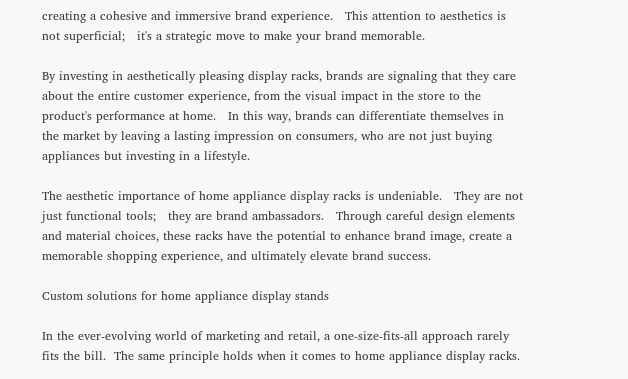creating a cohesive and immersive brand experience.   This attention to aesthetics is not superficial;   it's a strategic move to make your brand memorable.

By investing in aesthetically pleasing display racks, brands are signaling that they care about the entire customer experience, from the visual impact in the store to the product's performance at home.   In this way, brands can differentiate themselves in the market by leaving a lasting impression on consumers, who are not just buying appliances but investing in a lifestyle.

The aesthetic importance of home appliance display racks is undeniable.   They are not just functional tools;   they are brand ambassadors.   Through careful design elements and material choices, these racks have the potential to enhance brand image, create a memorable shopping experience, and ultimately elevate brand success.

Custom solutions for home appliance display stands

In the ever-evolving world of marketing and retail, a one-size-fits-all approach rarely fits the bill.  The same principle holds when it comes to home appliance display racks.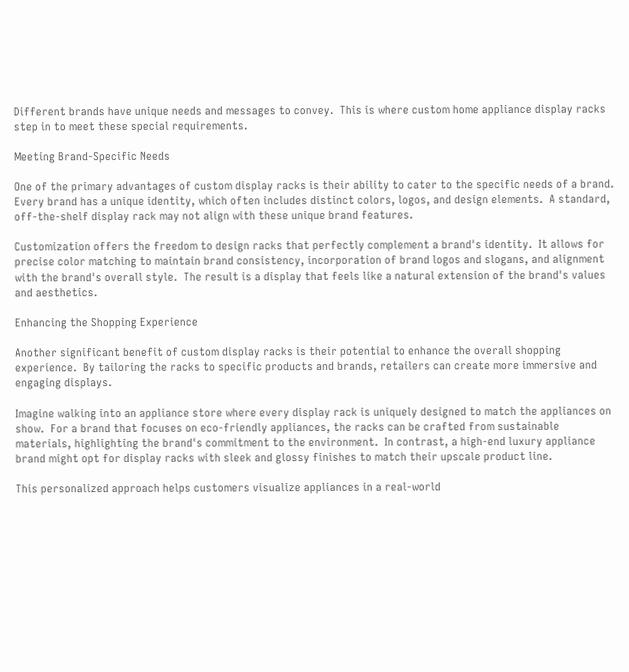Different brands have unique needs and messages to convey.  This is where custom home appliance display racks step in to meet these special requirements.

Meeting Brand-Specific Needs

One of the primary advantages of custom display racks is their ability to cater to the specific needs of a brand.  Every brand has a unique identity, which often includes distinct colors, logos, and design elements.  A standard, off-the-shelf display rack may not align with these unique brand features.

Customization offers the freedom to design racks that perfectly complement a brand's identity.  It allows for precise color matching to maintain brand consistency, incorporation of brand logos and slogans, and alignment with the brand's overall style.  The result is a display that feels like a natural extension of the brand's values and aesthetics.

Enhancing the Shopping Experience

Another significant benefit of custom display racks is their potential to enhance the overall shopping experience.  By tailoring the racks to specific products and brands, retailers can create more immersive and engaging displays.

Imagine walking into an appliance store where every display rack is uniquely designed to match the appliances on show.  For a brand that focuses on eco-friendly appliances, the racks can be crafted from sustainable materials, highlighting the brand's commitment to the environment.  In contrast, a high-end luxury appliance brand might opt for display racks with sleek and glossy finishes to match their upscale product line.

This personalized approach helps customers visualize appliances in a real-world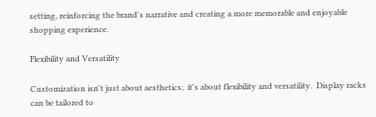setting, reinforcing the brand's narrative and creating a more memorable and enjoyable shopping experience.

Flexibility and Versatility

Customization isn't just about aesthetics;  it's about flexibility and versatility.  Display racks can be tailored to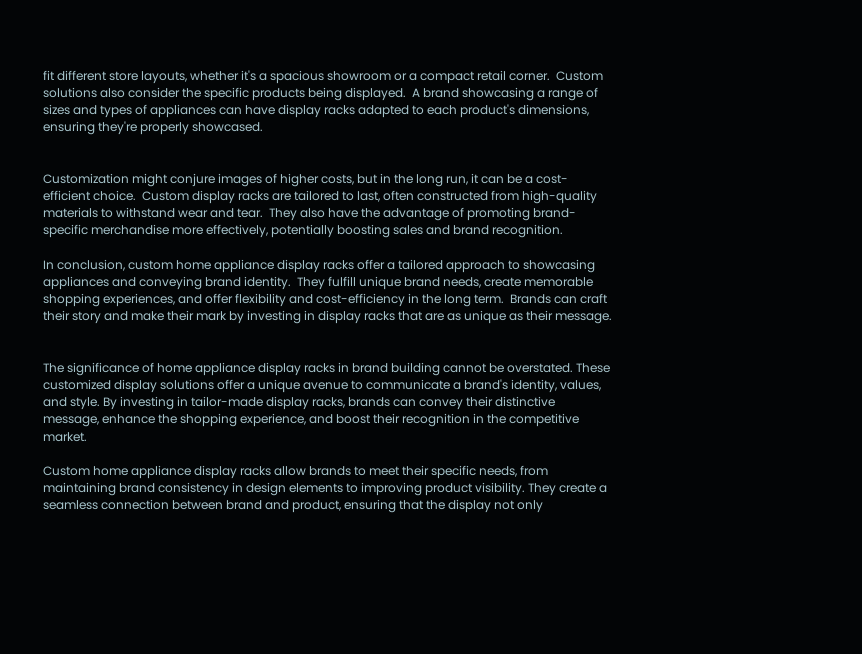fit different store layouts, whether it's a spacious showroom or a compact retail corner.  Custom solutions also consider the specific products being displayed.  A brand showcasing a range of sizes and types of appliances can have display racks adapted to each product's dimensions, ensuring they're properly showcased.


Customization might conjure images of higher costs, but in the long run, it can be a cost-efficient choice.  Custom display racks are tailored to last, often constructed from high-quality materials to withstand wear and tear.  They also have the advantage of promoting brand-specific merchandise more effectively, potentially boosting sales and brand recognition.

In conclusion, custom home appliance display racks offer a tailored approach to showcasing appliances and conveying brand identity.  They fulfill unique brand needs, create memorable shopping experiences, and offer flexibility and cost-efficiency in the long term.  Brands can craft their story and make their mark by investing in display racks that are as unique as their message.


The significance of home appliance display racks in brand building cannot be overstated. These customized display solutions offer a unique avenue to communicate a brand's identity, values, and style. By investing in tailor-made display racks, brands can convey their distinctive message, enhance the shopping experience, and boost their recognition in the competitive market.

Custom home appliance display racks allow brands to meet their specific needs, from maintaining brand consistency in design elements to improving product visibility. They create a seamless connection between brand and product, ensuring that the display not only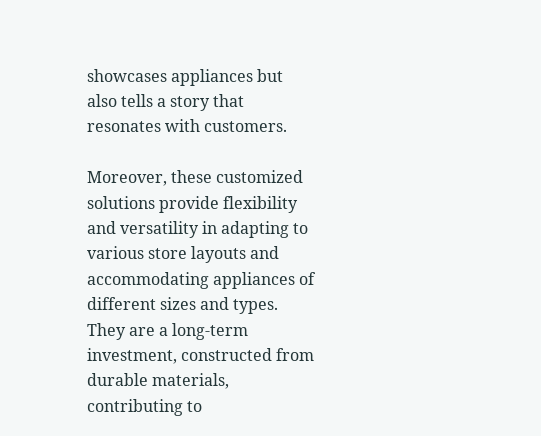showcases appliances but also tells a story that resonates with customers.

Moreover, these customized solutions provide flexibility and versatility in adapting to various store layouts and accommodating appliances of different sizes and types. They are a long-term investment, constructed from durable materials, contributing to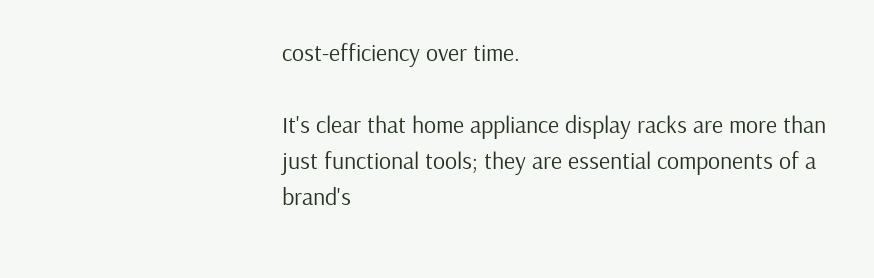cost-efficiency over time.

It's clear that home appliance display racks are more than just functional tools; they are essential components of a brand's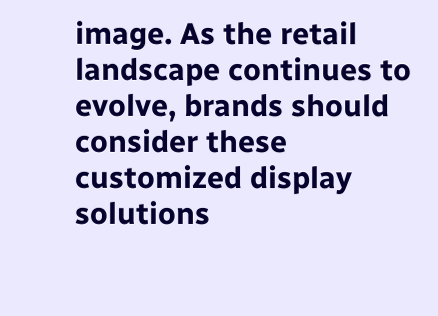image. As the retail landscape continues to evolve, brands should consider these customized display solutions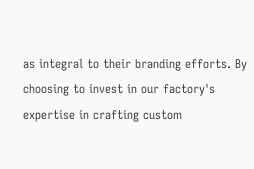as integral to their branding efforts. By choosing to invest in our factory's expertise in crafting custom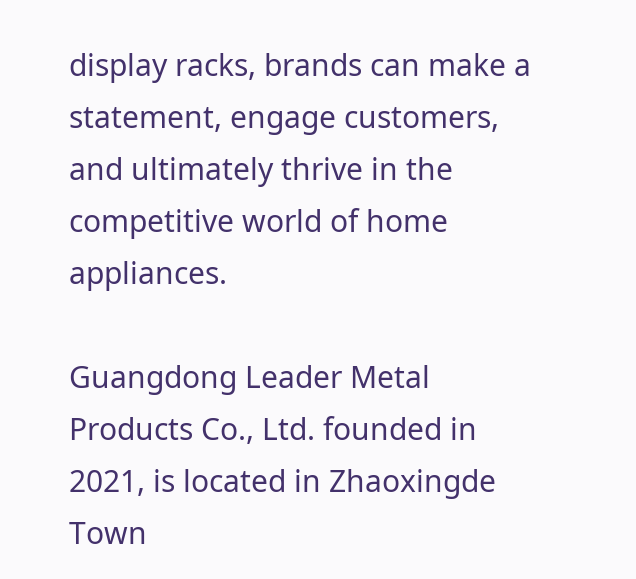display racks, brands can make a statement, engage customers, and ultimately thrive in the competitive world of home appliances.

Guangdong Leader Metal Products Co., Ltd. founded in 2021, is located in Zhaoxingde Town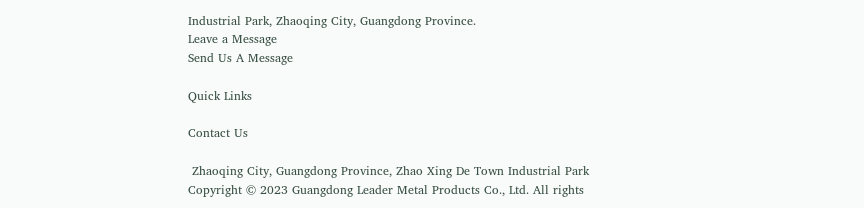Industrial Park, Zhaoqing City, Guangdong Province.
Leave a Message
Send Us A Message

Quick Links

Contact Us

 Zhaoqing City, Guangdong Province, Zhao Xing De Town Industrial Park
Copyright © 2023 Guangdong Leader Metal Products Co., Ltd. All rights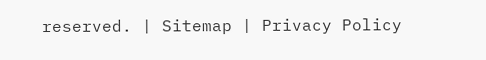reserved. | Sitemap | Privacy Policy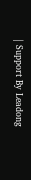| Support By Leadong